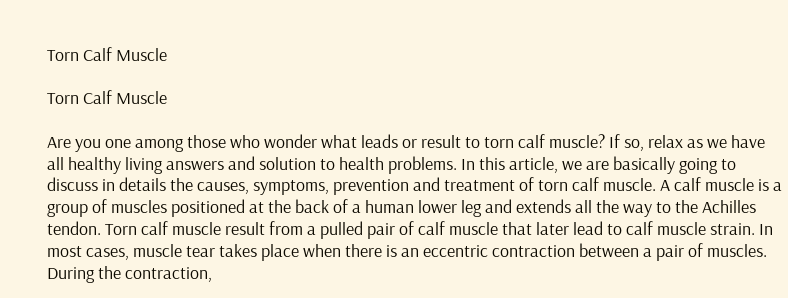Torn Calf Muscle

Torn Calf Muscle

Are you one among those who wonder what leads or result to torn calf muscle? If so, relax as we have all healthy living answers and solution to health problems. In this article, we are basically going to discuss in details the causes, symptoms, prevention and treatment of torn calf muscle. A calf muscle is a group of muscles positioned at the back of a human lower leg and extends all the way to the Achilles tendon. Torn calf muscle result from a pulled pair of calf muscle that later lead to calf muscle strain. In most cases, muscle tear takes place when there is an eccentric contraction between a pair of muscles. During the contraction,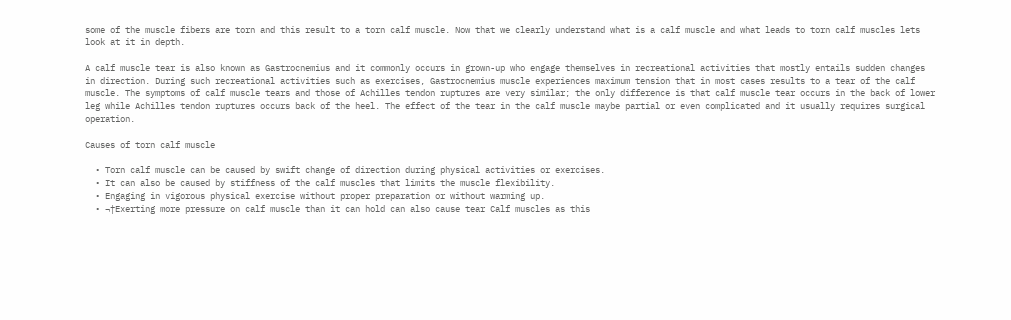some of the muscle fibers are torn and this result to a torn calf muscle. Now that we clearly understand what is a calf muscle and what leads to torn calf muscles lets look at it in depth.

A calf muscle tear is also known as Gastrocnemius and it commonly occurs in grown-up who engage themselves in recreational activities that mostly entails sudden changes in direction. During such recreational activities such as exercises, Gastrocnemius muscle experiences maximum tension that in most cases results to a tear of the calf muscle. The symptoms of calf muscle tears and those of Achilles tendon ruptures are very similar; the only difference is that calf muscle tear occurs in the back of lower leg while Achilles tendon ruptures occurs back of the heel. The effect of the tear in the calf muscle maybe partial or even complicated and it usually requires surgical operation.

Causes of torn calf muscle

  • Torn calf muscle can be caused by swift change of direction during physical activities or exercises.
  • It can also be caused by stiffness of the calf muscles that limits the muscle flexibility.
  • Engaging in vigorous physical exercise without proper preparation or without warming up.
  • ¬†Exerting more pressure on calf muscle than it can hold can also cause tear Calf muscles as this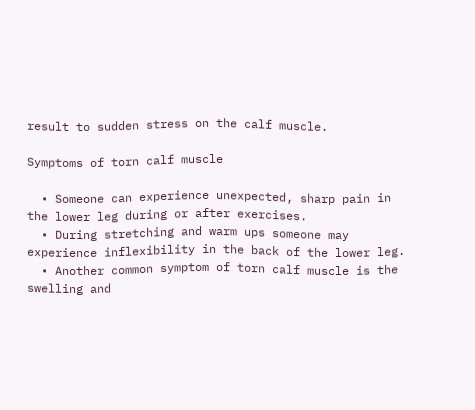result to sudden stress on the calf muscle.

Symptoms of torn calf muscle

  • Someone can experience unexpected, sharp pain in the lower leg during or after exercises.
  • During stretching and warm ups someone may experience inflexibility in the back of the lower leg.
  • Another common symptom of torn calf muscle is the swelling and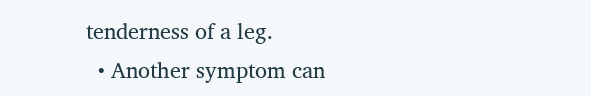tenderness of a leg.
  • Another symptom can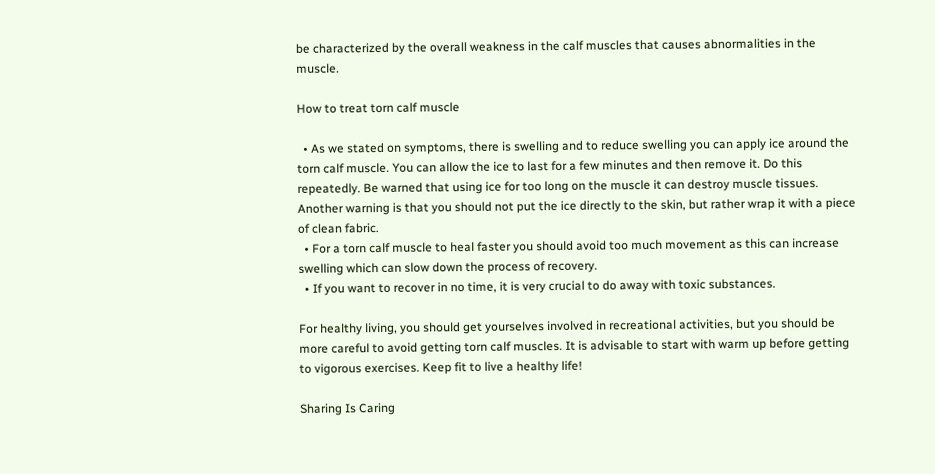be characterized by the overall weakness in the calf muscles that causes abnormalities in the muscle.

How to treat torn calf muscle

  • As we stated on symptoms, there is swelling and to reduce swelling you can apply ice around the torn calf muscle. You can allow the ice to last for a few minutes and then remove it. Do this repeatedly. Be warned that using ice for too long on the muscle it can destroy muscle tissues. Another warning is that you should not put the ice directly to the skin, but rather wrap it with a piece of clean fabric.
  • For a torn calf muscle to heal faster you should avoid too much movement as this can increase swelling which can slow down the process of recovery.
  • If you want to recover in no time, it is very crucial to do away with toxic substances.

For healthy living, you should get yourselves involved in recreational activities, but you should be more careful to avoid getting torn calf muscles. It is advisable to start with warm up before getting to vigorous exercises. Keep fit to live a healthy life!

Sharing Is Caring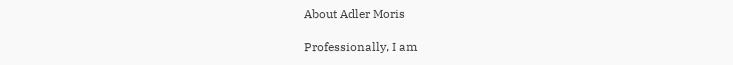About Adler Moris

Professionally, I am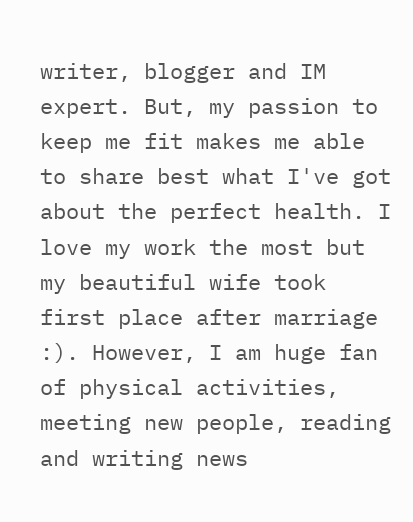writer, blogger and IM expert. But, my passion to keep me fit makes me able to share best what I've got about the perfect health. I love my work the most but my beautiful wife took first place after marriage :). However, I am huge fan of physical activities, meeting new people, reading and writing news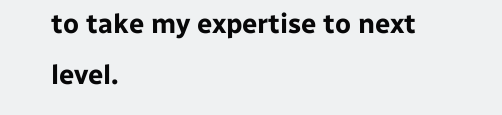to take my expertise to next level.